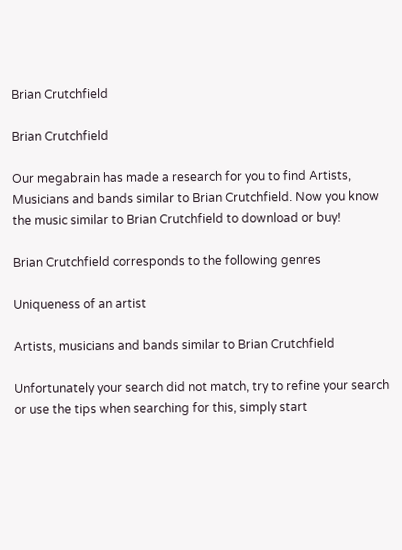Brian Crutchfield

Brian Crutchfield

Our megabrain has made a research for you to find Artists, Musicians and bands similar to Brian Crutchfield. Now you know the music similar to Brian Crutchfield to download or buy!

Brian Crutchfield corresponds to the following genres

Uniqueness of an artist

Artists, musicians and bands similar to Brian Crutchfield

Unfortunately your search did not match, try to refine your search or use the tips when searching for this, simply start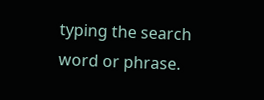typing the search word or phrase.